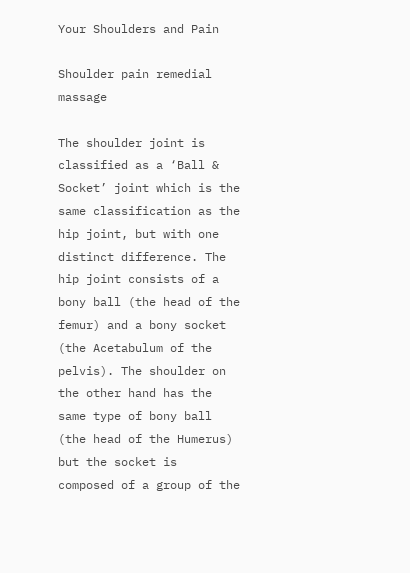Your Shoulders and Pain

Shoulder pain remedial massage

The shoulder joint is classified as a ‘Ball & Socket’ joint which is the same classification as the hip joint, but with one distinct difference. The hip joint consists of a bony ball (the head of the femur) and a bony socket (the Acetabulum of the pelvis). The shoulder on the other hand has the same type of bony ball (the head of the Humerus) but the socket is  composed of a group of the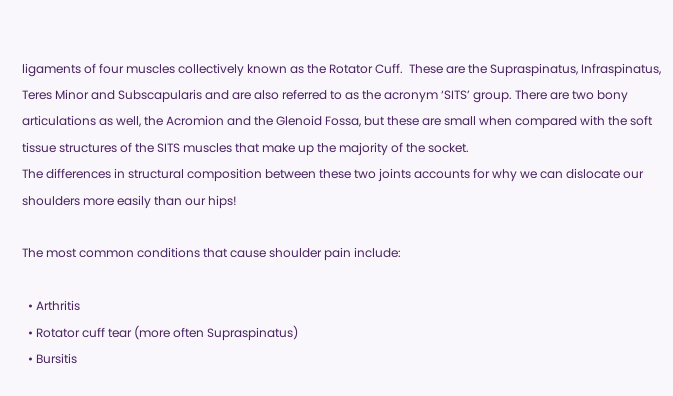ligaments of four muscles collectively known as the Rotator Cuff.  These are the Supraspinatus, Infraspinatus, Teres Minor and Subscapularis and are also referred to as the acronym ‘SITS’ group. There are two bony articulations as well, the Acromion and the Glenoid Fossa, but these are small when compared with the soft tissue structures of the SITS muscles that make up the majority of the socket.
The differences in structural composition between these two joints accounts for why we can dislocate our shoulders more easily than our hips!

The most common conditions that cause shoulder pain include:

  • Arthritis
  • Rotator cuff tear (more often Supraspinatus)
  • Bursitis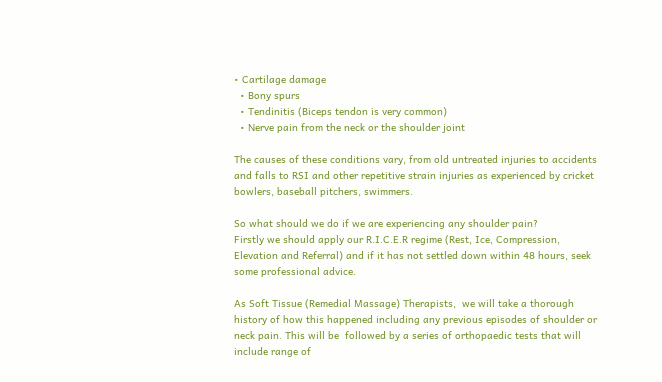• Cartilage damage
  • Bony spurs
  • Tendinitis (Biceps tendon is very common)
  • Nerve pain from the neck or the shoulder joint

The causes of these conditions vary, from old untreated injuries to accidents and falls to RSI and other repetitive strain injuries as experienced by cricket bowlers, baseball pitchers, swimmers.

So what should we do if we are experiencing any shoulder pain?
Firstly we should apply our R.I.C.E.R regime (Rest, Ice, Compression, Elevation and Referral) and if it has not settled down within 48 hours, seek some professional advice.

As Soft Tissue (Remedial Massage) Therapists,  we will take a thorough history of how this happened including any previous episodes of shoulder or neck pain. This will be  followed by a series of orthopaedic tests that will include range of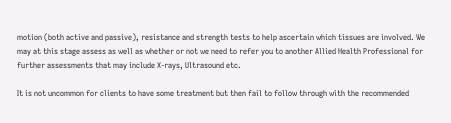motion (both active and passive), resistance and strength tests to help ascertain which tissues are involved. We may at this stage assess as well as whether or not we need to refer you to another Allied Health Professional for further assessments that may include X-rays, Ultrasound etc.

It is not uncommon for clients to have some treatment but then fail to follow through with the recommended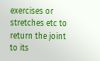exercises or stretches etc to return the joint to its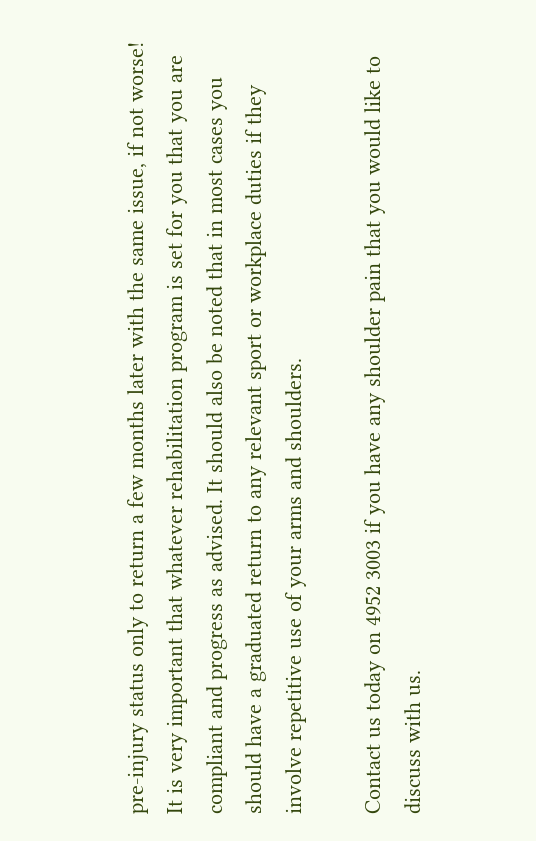pre-injury status only to return a few months later with the same issue, if not worse! It is very important that whatever rehabilitation program is set for you that you are compliant and progress as advised. It should also be noted that in most cases you should have a graduated return to any relevant sport or workplace duties if they involve repetitive use of your arms and shoulders.

Contact us today on 4952 3003 if you have any shoulder pain that you would like to discuss with us.